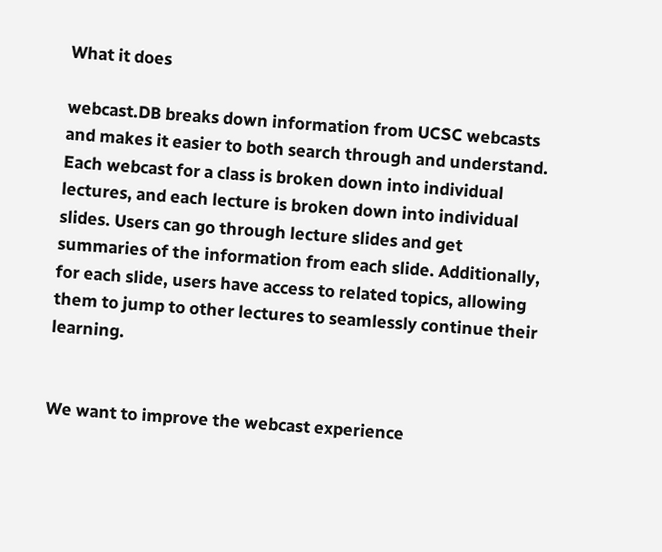What it does

webcast.DB breaks down information from UCSC webcasts and makes it easier to both search through and understand. Each webcast for a class is broken down into individual lectures, and each lecture is broken down into individual slides. Users can go through lecture slides and get summaries of the information from each slide. Additionally, for each slide, users have access to related topics, allowing them to jump to other lectures to seamlessly continue their learning.


We want to improve the webcast experience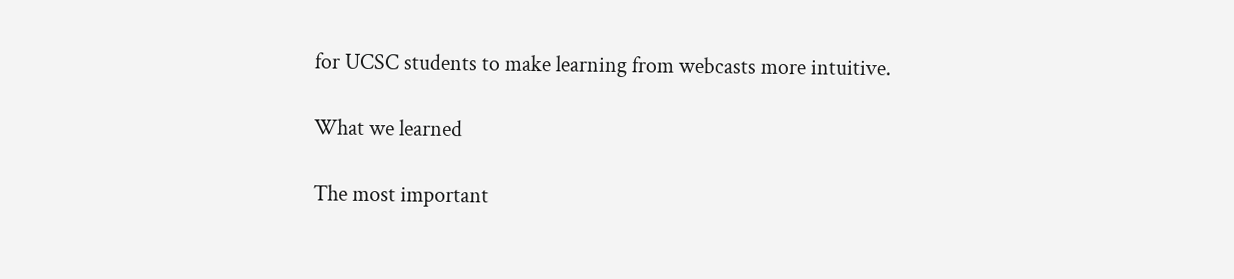for UCSC students to make learning from webcasts more intuitive.

What we learned

The most important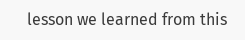lesson we learned from this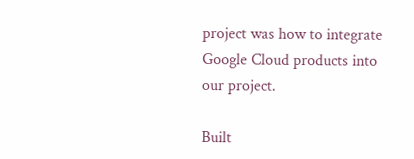project was how to integrate Google Cloud products into our project.

Built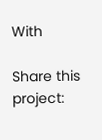With

Share this project: